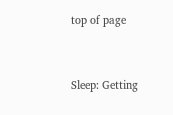top of page


Sleep: Getting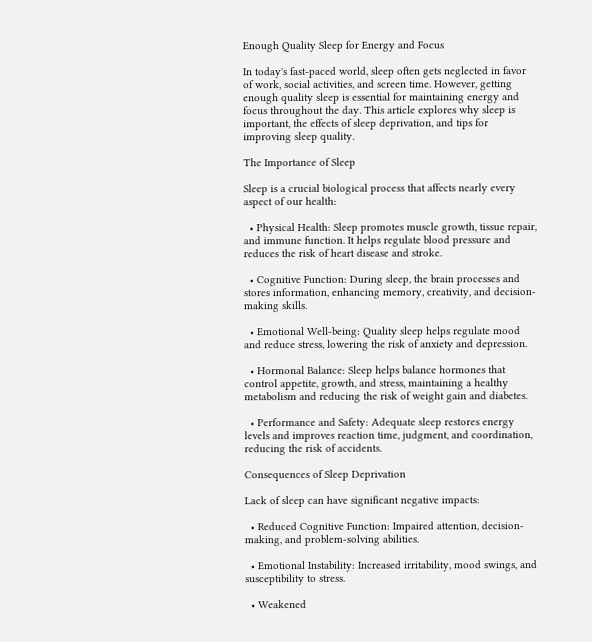Enough Quality Sleep for Energy and Focus

In today's fast-paced world, sleep often gets neglected in favor of work, social activities, and screen time. However, getting enough quality sleep is essential for maintaining energy and focus throughout the day. This article explores why sleep is important, the effects of sleep deprivation, and tips for improving sleep quality.

The Importance of Sleep

Sleep is a crucial biological process that affects nearly every aspect of our health:

  • Physical Health: Sleep promotes muscle growth, tissue repair, and immune function. It helps regulate blood pressure and reduces the risk of heart disease and stroke.

  • Cognitive Function: During sleep, the brain processes and stores information, enhancing memory, creativity, and decision-making skills.

  • Emotional Well-being: Quality sleep helps regulate mood and reduce stress, lowering the risk of anxiety and depression.

  • Hormonal Balance: Sleep helps balance hormones that control appetite, growth, and stress, maintaining a healthy metabolism and reducing the risk of weight gain and diabetes.

  • Performance and Safety: Adequate sleep restores energy levels and improves reaction time, judgment, and coordination, reducing the risk of accidents.

Consequences of Sleep Deprivation

Lack of sleep can have significant negative impacts:

  • Reduced Cognitive Function: Impaired attention, decision-making, and problem-solving abilities.

  • Emotional Instability: Increased irritability, mood swings, and susceptibility to stress.

  • Weakened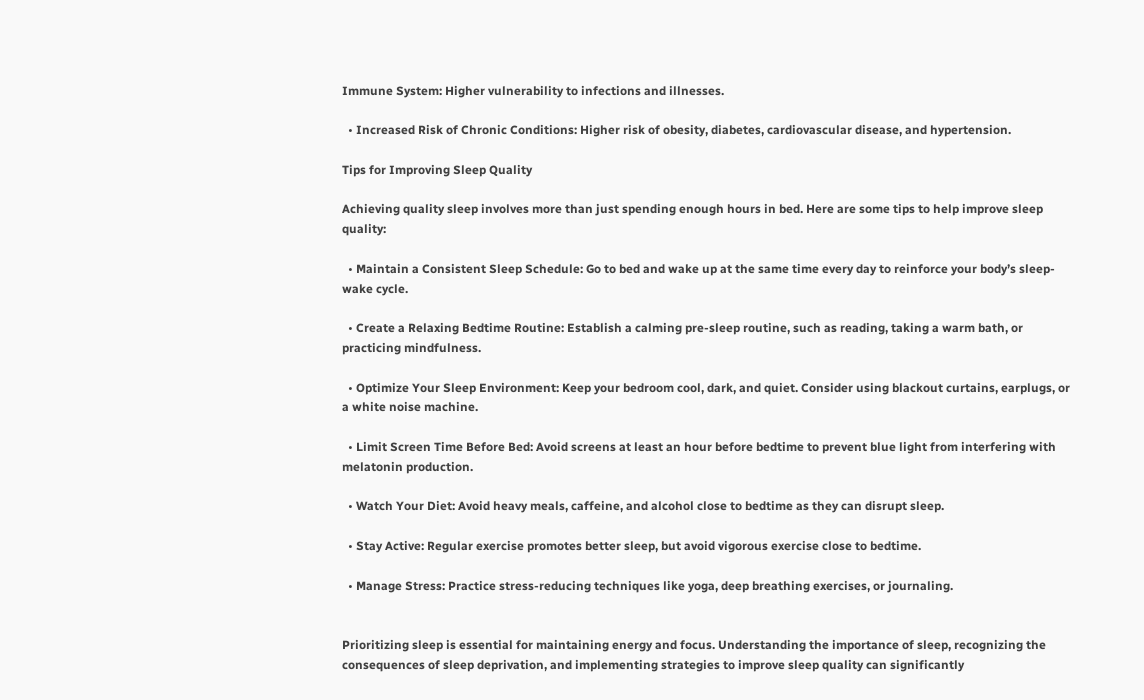Immune System: Higher vulnerability to infections and illnesses.

  • Increased Risk of Chronic Conditions: Higher risk of obesity, diabetes, cardiovascular disease, and hypertension.

Tips for Improving Sleep Quality

Achieving quality sleep involves more than just spending enough hours in bed. Here are some tips to help improve sleep quality:

  • Maintain a Consistent Sleep Schedule: Go to bed and wake up at the same time every day to reinforce your body’s sleep-wake cycle.

  • Create a Relaxing Bedtime Routine: Establish a calming pre-sleep routine, such as reading, taking a warm bath, or practicing mindfulness.

  • Optimize Your Sleep Environment: Keep your bedroom cool, dark, and quiet. Consider using blackout curtains, earplugs, or a white noise machine.

  • Limit Screen Time Before Bed: Avoid screens at least an hour before bedtime to prevent blue light from interfering with melatonin production.

  • Watch Your Diet: Avoid heavy meals, caffeine, and alcohol close to bedtime as they can disrupt sleep.

  • Stay Active: Regular exercise promotes better sleep, but avoid vigorous exercise close to bedtime.

  • Manage Stress: Practice stress-reducing techniques like yoga, deep breathing exercises, or journaling.


Prioritizing sleep is essential for maintaining energy and focus. Understanding the importance of sleep, recognizing the consequences of sleep deprivation, and implementing strategies to improve sleep quality can significantly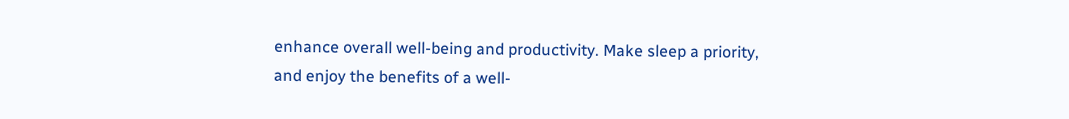enhance overall well-being and productivity. Make sleep a priority, and enjoy the benefits of a well-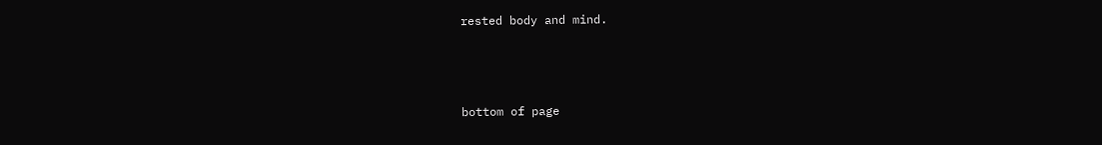rested body and mind.



bottom of page